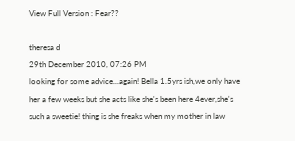View Full Version : Fear??

theresa d
29th December 2010, 07:26 PM
looking for some advice...again! Bella 1.5yrs ish,we only have her a few weeks but she acts like she's been here 4ever,she's such a sweetie! thing is she freaks when my mother in law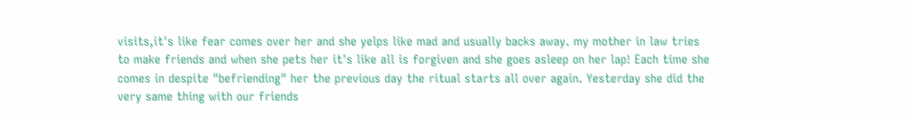visits,it's like fear comes over her and she yelps like mad and usually backs away. my mother in law tries to make friends and when she pets her it's like all is forgiven and she goes asleep on her lap! Each time she comes in despite "befriending" her the previous day the ritual starts all over again. Yesterday she did the very same thing with our friends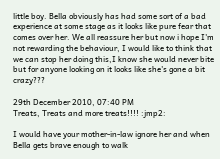little boy. Bella obviously has had some sort of a bad experience at some stage as it looks like pure fear that comes over her. We all reassure her but now i hope I'm not rewarding the behaviour, I would like to think that we can stop her doing this,I know she would never bite but for anyone looking on it looks like she's gone a bit crazy???

29th December 2010, 07:40 PM
Treats, Treats and more treats!!!! :jmp2:

I would have your mother-in-law ignore her and when Bella gets brave enough to walk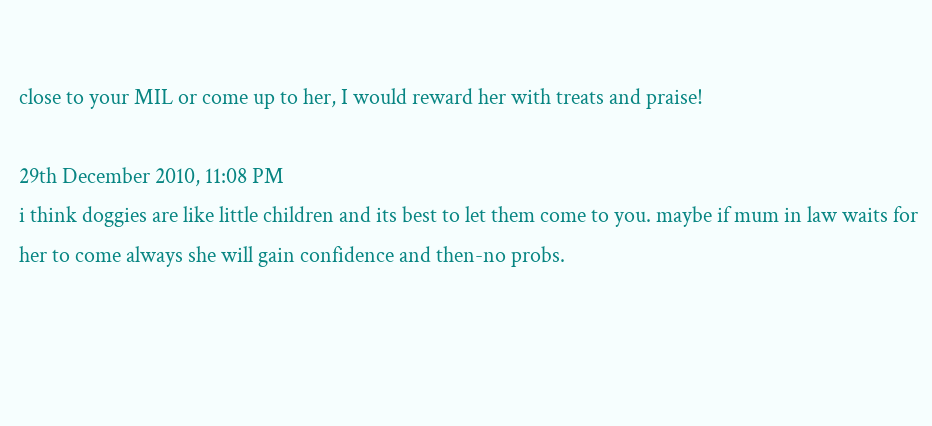close to your MIL or come up to her, I would reward her with treats and praise!

29th December 2010, 11:08 PM
i think doggies are like little children and its best to let them come to you. maybe if mum in law waits for her to come always she will gain confidence and then-no probs.